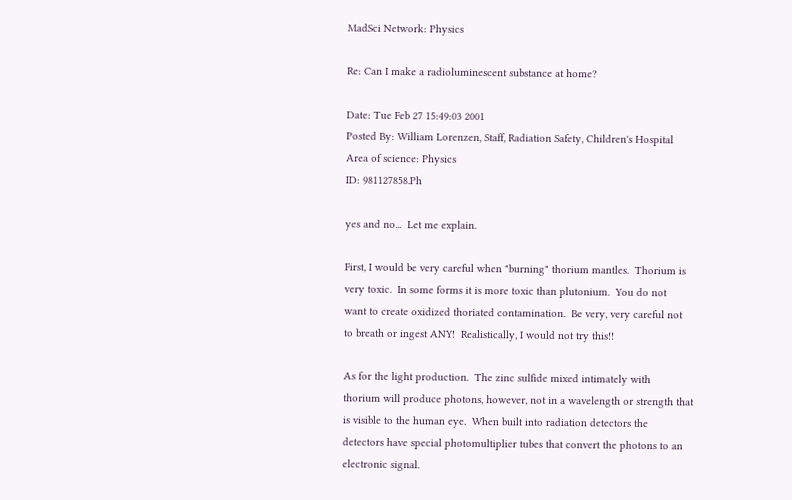MadSci Network: Physics

Re: Can I make a radioluminescent substance at home?

Date: Tue Feb 27 15:49:03 2001
Posted By: William Lorenzen, Staff, Radiation Safety, Children's Hospital
Area of science: Physics
ID: 981127858.Ph

yes and no...  Let me explain.

First, I would be very careful when "burning" thorium mantles.  Thorium is
very toxic.  In some forms it is more toxic than plutonium.  You do not
want to create oxidized thoriated contamination.  Be very, very careful not
to breath or ingest ANY!  Realistically, I would not try this!!

As for the light production.  The zinc sulfide mixed intimately with
thorium will produce photons, however, not in a wavelength or strength that
is visible to the human eye.  When built into radiation detectors the
detectors have special photomultiplier tubes that convert the photons to an
electronic signal.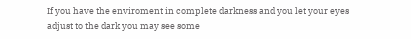If you have the enviroment in complete darkness and you let your eyes
adjust to the dark you may see some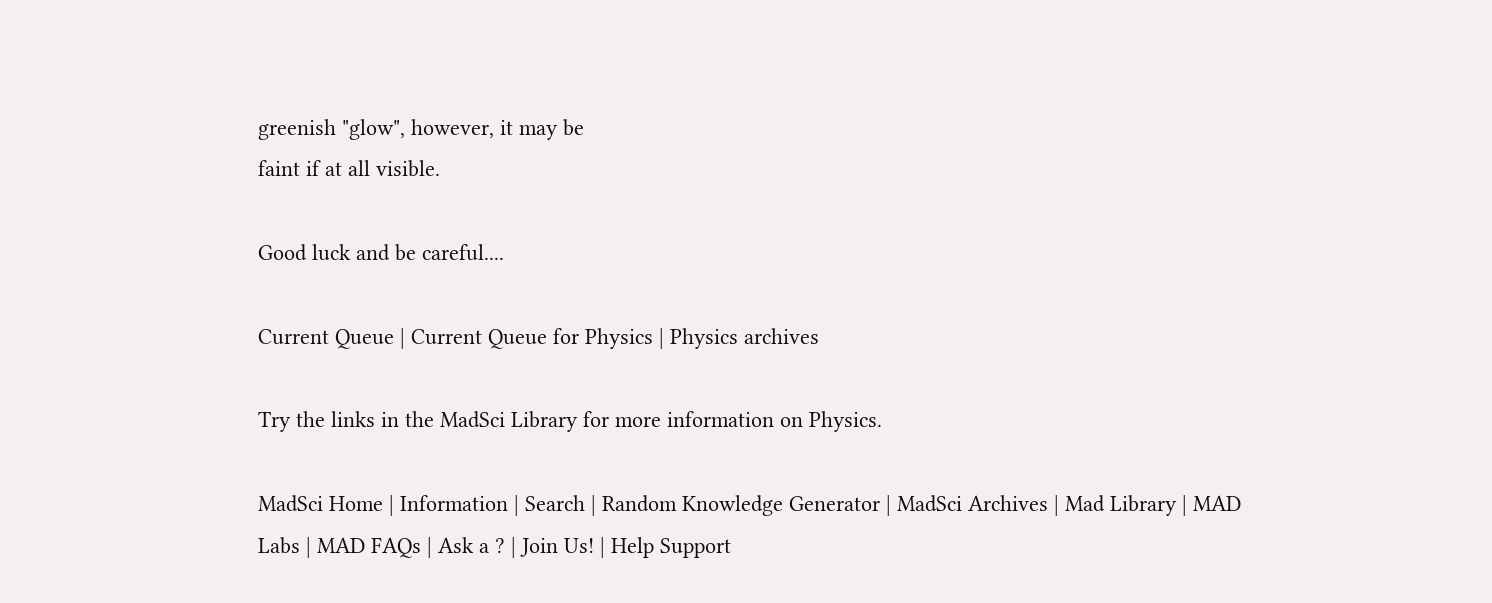greenish "glow", however, it may be
faint if at all visible.

Good luck and be careful....

Current Queue | Current Queue for Physics | Physics archives

Try the links in the MadSci Library for more information on Physics.

MadSci Home | Information | Search | Random Knowledge Generator | MadSci Archives | Mad Library | MAD Labs | MAD FAQs | Ask a ? | Join Us! | Help Support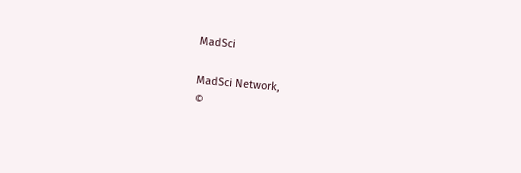MadSci

MadSci Network,
©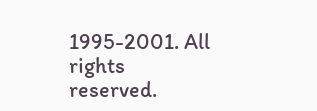1995-2001. All rights reserved.